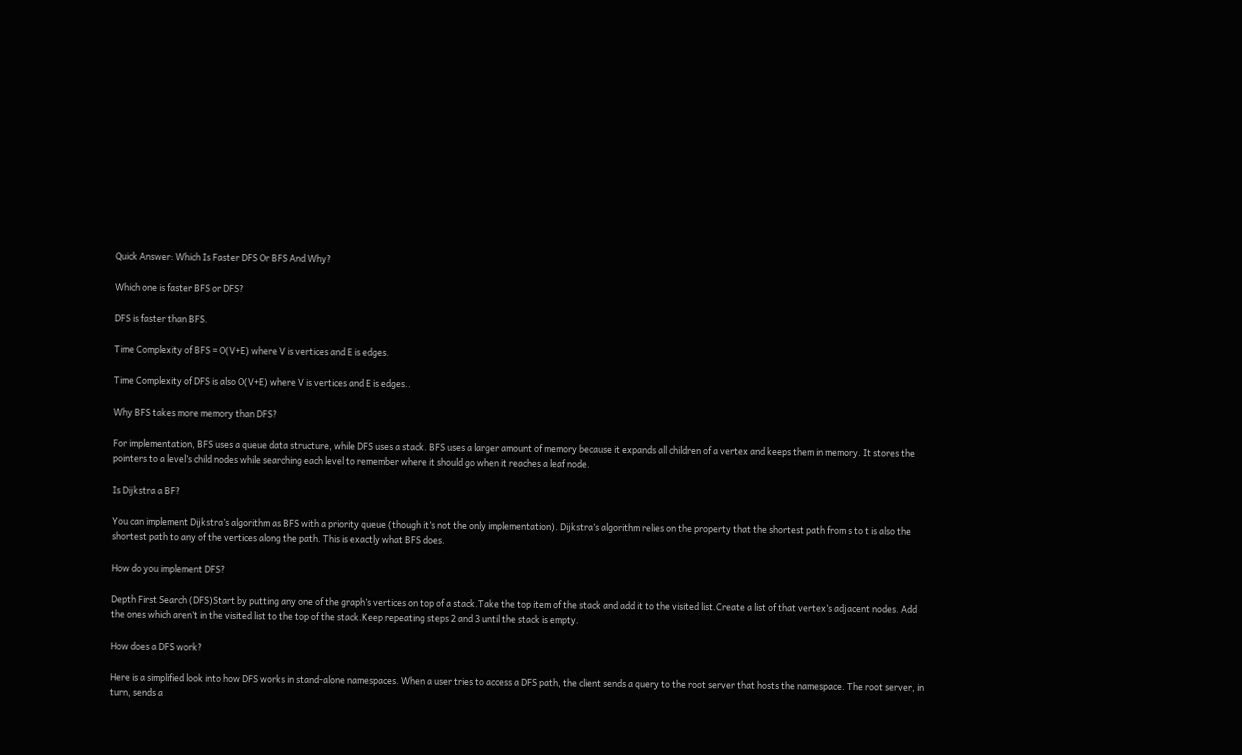Quick Answer: Which Is Faster DFS Or BFS And Why?

Which one is faster BFS or DFS?

DFS is faster than BFS.

Time Complexity of BFS = O(V+E) where V is vertices and E is edges.

Time Complexity of DFS is also O(V+E) where V is vertices and E is edges..

Why BFS takes more memory than DFS?

For implementation, BFS uses a queue data structure, while DFS uses a stack. BFS uses a larger amount of memory because it expands all children of a vertex and keeps them in memory. It stores the pointers to a level’s child nodes while searching each level to remember where it should go when it reaches a leaf node.

Is Dijkstra a BF?

You can implement Dijkstra’s algorithm as BFS with a priority queue (though it’s not the only implementation). Dijkstra’s algorithm relies on the property that the shortest path from s to t is also the shortest path to any of the vertices along the path. This is exactly what BFS does.

How do you implement DFS?

Depth First Search (DFS)Start by putting any one of the graph’s vertices on top of a stack.Take the top item of the stack and add it to the visited list.Create a list of that vertex’s adjacent nodes. Add the ones which aren’t in the visited list to the top of the stack.Keep repeating steps 2 and 3 until the stack is empty.

How does a DFS work?

Here is a simplified look into how DFS works in stand-alone namespaces. When a user tries to access a DFS path, the client sends a query to the root server that hosts the namespace. The root server, in turn, sends a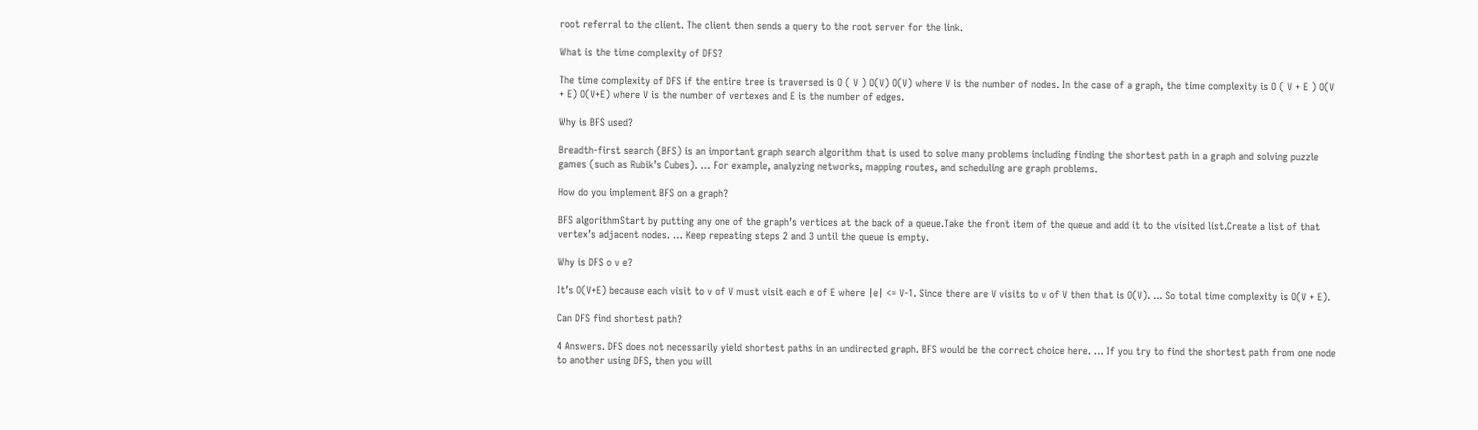root referral to the client. The client then sends a query to the root server for the link.

What is the time complexity of DFS?

The time complexity of DFS if the entire tree is traversed is O ( V ) O(V) O(V) where V is the number of nodes. In the case of a graph, the time complexity is O ( V + E ) O(V + E) O(V+E) where V is the number of vertexes and E is the number of edges.

Why is BFS used?

Breadth-first search (BFS) is an important graph search algorithm that is used to solve many problems including finding the shortest path in a graph and solving puzzle games (such as Rubik’s Cubes). … For example, analyzing networks, mapping routes, and scheduling are graph problems.

How do you implement BFS on a graph?

BFS algorithmStart by putting any one of the graph’s vertices at the back of a queue.Take the front item of the queue and add it to the visited list.Create a list of that vertex’s adjacent nodes. … Keep repeating steps 2 and 3 until the queue is empty.

Why is DFS o v e?

It’s O(V+E) because each visit to v of V must visit each e of E where |e| <= V-1. Since there are V visits to v of V then that is O(V). ... So total time complexity is O(V + E).

Can DFS find shortest path?

4 Answers. DFS does not necessarily yield shortest paths in an undirected graph. BFS would be the correct choice here. … If you try to find the shortest path from one node to another using DFS, then you will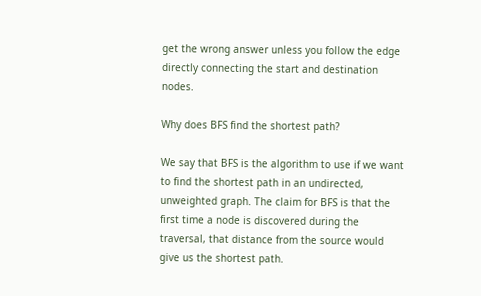get the wrong answer unless you follow the edge directly connecting the start and destination nodes.

Why does BFS find the shortest path?

We say that BFS is the algorithm to use if we want to find the shortest path in an undirected, unweighted graph. The claim for BFS is that the first time a node is discovered during the traversal, that distance from the source would give us the shortest path.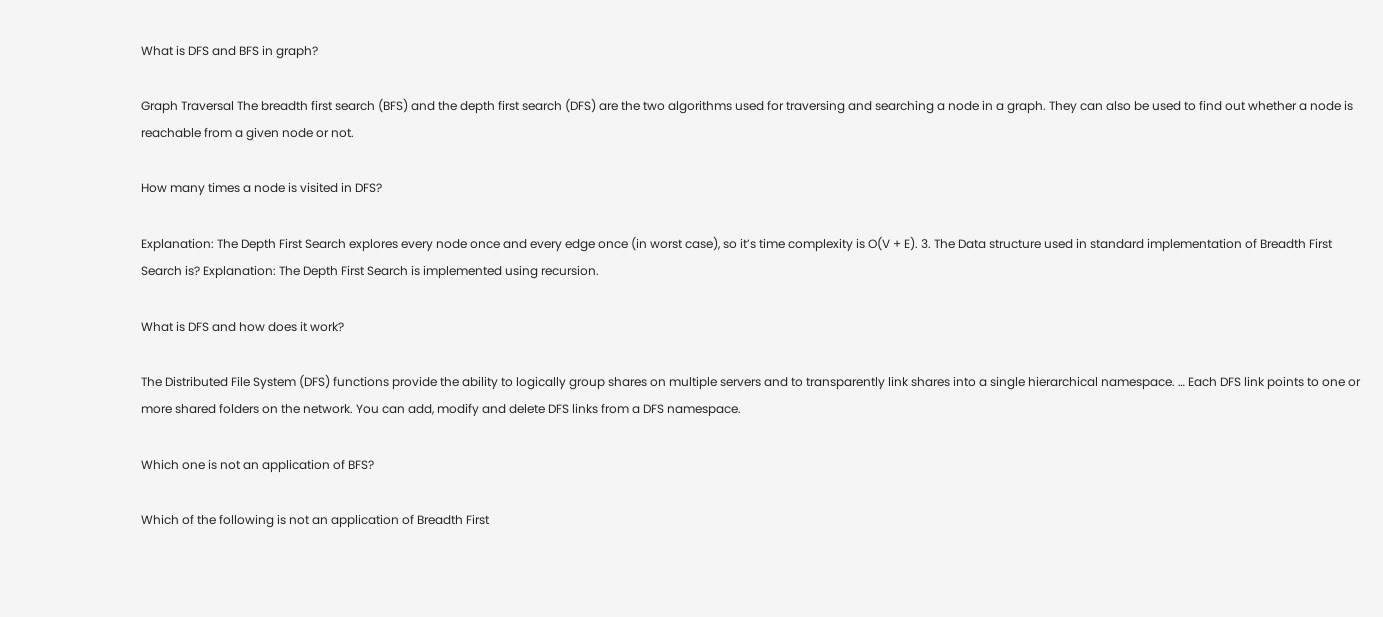What is DFS and BFS in graph?

Graph Traversal The breadth first search (BFS) and the depth first search (DFS) are the two algorithms used for traversing and searching a node in a graph. They can also be used to find out whether a node is reachable from a given node or not.

How many times a node is visited in DFS?

Explanation: The Depth First Search explores every node once and every edge once (in worst case), so it’s time complexity is O(V + E). 3. The Data structure used in standard implementation of Breadth First Search is? Explanation: The Depth First Search is implemented using recursion.

What is DFS and how does it work?

The Distributed File System (DFS) functions provide the ability to logically group shares on multiple servers and to transparently link shares into a single hierarchical namespace. … Each DFS link points to one or more shared folders on the network. You can add, modify and delete DFS links from a DFS namespace.

Which one is not an application of BFS?

Which of the following is not an application of Breadth First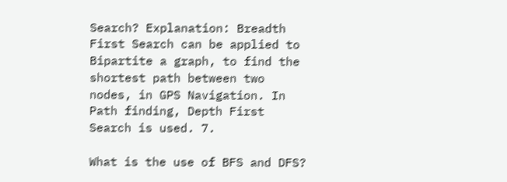Search? Explanation: Breadth First Search can be applied to Bipartite a graph, to find the shortest path between two nodes, in GPS Navigation. In Path finding, Depth First Search is used. 7.

What is the use of BFS and DFS?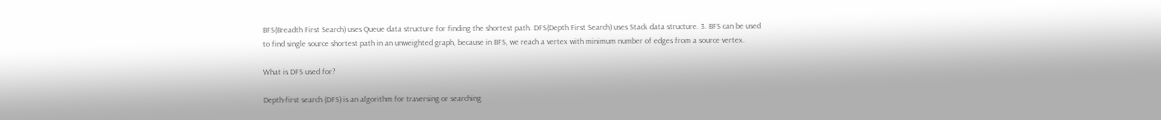BFS(Breadth First Search) uses Queue data structure for finding the shortest path. DFS(Depth First Search) uses Stack data structure. 3. BFS can be used to find single source shortest path in an unweighted graph, because in BFS, we reach a vertex with minimum number of edges from a source vertex.

What is DFS used for?

Depth-first search (DFS) is an algorithm for traversing or searching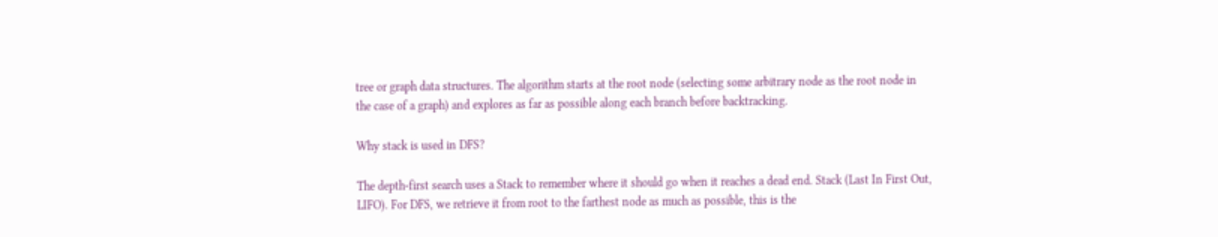tree or graph data structures. The algorithm starts at the root node (selecting some arbitrary node as the root node in the case of a graph) and explores as far as possible along each branch before backtracking.

Why stack is used in DFS?

The depth-first search uses a Stack to remember where it should go when it reaches a dead end. Stack (Last In First Out, LIFO). For DFS, we retrieve it from root to the farthest node as much as possible, this is the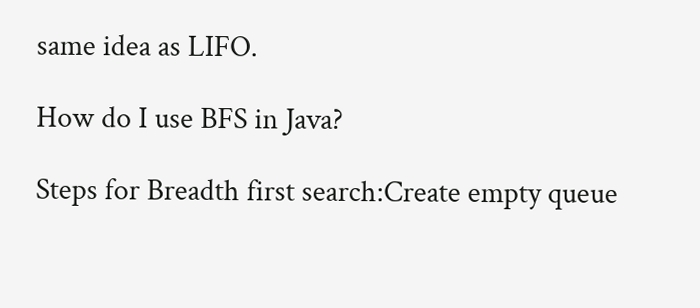same idea as LIFO.

How do I use BFS in Java?

Steps for Breadth first search:Create empty queue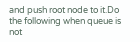and push root node to it.Do the following when queue is not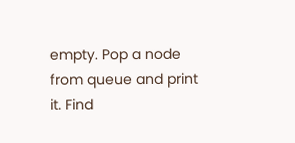empty. Pop a node from queue and print it. Find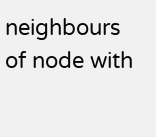neighbours of node with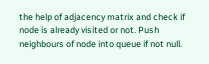the help of adjacency matrix and check if node is already visited or not. Push neighbours of node into queue if not null.